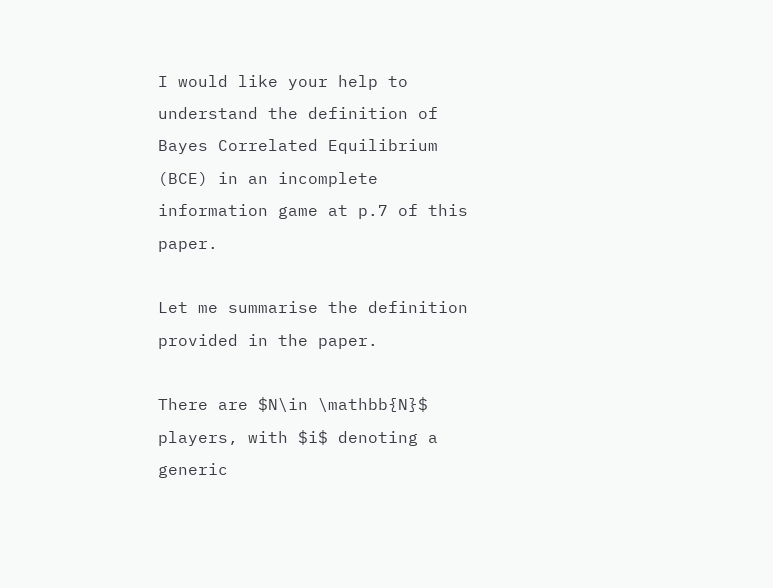I would like your help to understand the definition of Bayes Correlated Equilibrium (BCE) in an incomplete information game at p.7 of this paper.

Let me summarise the definition provided in the paper.

There are $N\in \mathbb{N}$ players, with $i$ denoting a generic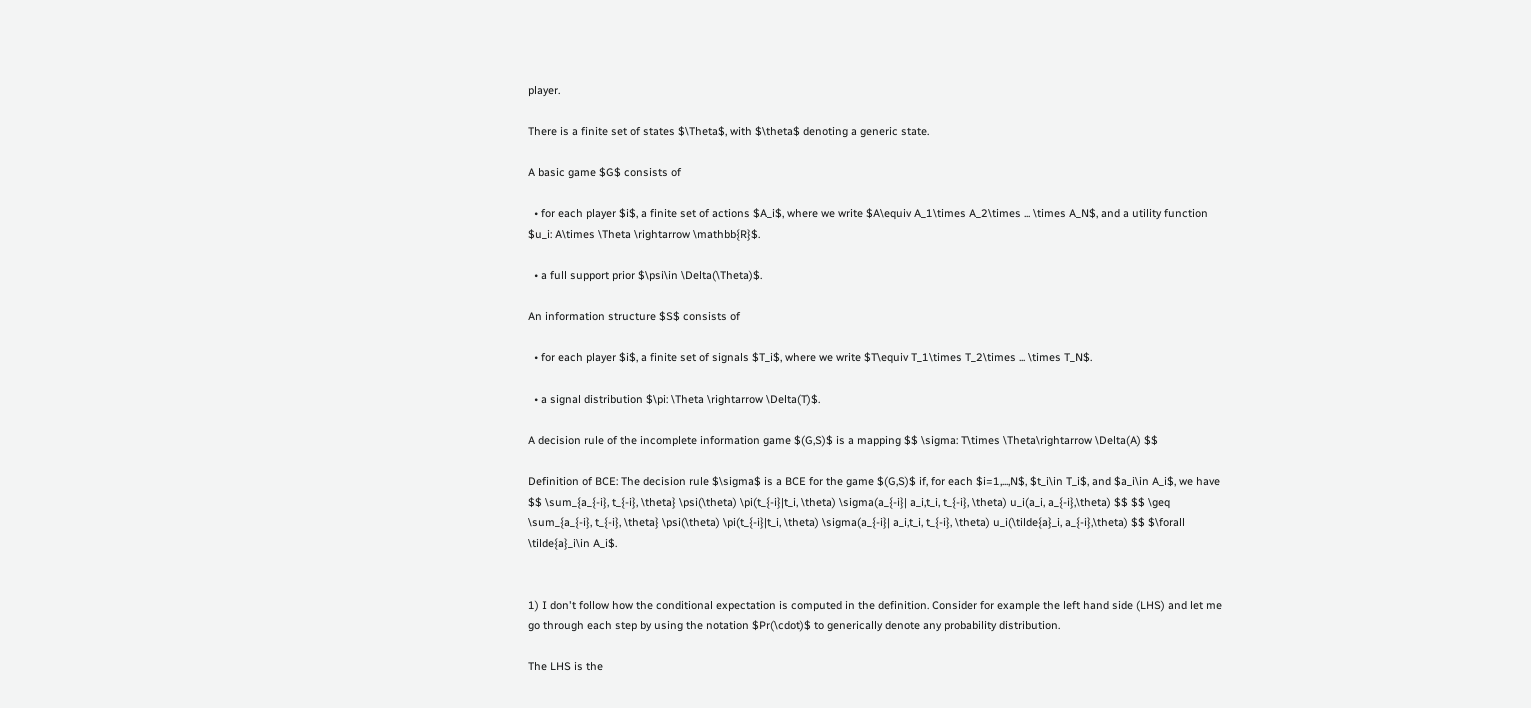player.

There is a finite set of states $\Theta$, with $\theta$ denoting a generic state.

A basic game $G$ consists of

  • for each player $i$, a finite set of actions $A_i$, where we write $A\equiv A_1\times A_2\times ... \times A_N$, and a utility function $u_i: A\times \Theta \rightarrow \mathbb{R}$.

  • a full support prior $\psi\in \Delta(\Theta)$.

An information structure $S$ consists of

  • for each player $i$, a finite set of signals $T_i$, where we write $T\equiv T_1\times T_2\times ... \times T_N$.

  • a signal distribution $\pi: \Theta \rightarrow \Delta(T)$.

A decision rule of the incomplete information game $(G,S)$ is a mapping $$ \sigma: T\times \Theta\rightarrow \Delta(A) $$

Definition of BCE: The decision rule $\sigma$ is a BCE for the game $(G,S)$ if, for each $i=1,...,N$, $t_i\in T_i$, and $a_i\in A_i$, we have $$ \sum_{a_{-i}, t_{-i}, \theta} \psi(\theta) \pi(t_{-i}|t_i, \theta) \sigma(a_{-i}| a_i,t_i, t_{-i}, \theta) u_i(a_i, a_{-i},\theta) $$ $$ \geq \sum_{a_{-i}, t_{-i}, \theta} \psi(\theta) \pi(t_{-i}|t_i, \theta) \sigma(a_{-i}| a_i,t_i, t_{-i}, \theta) u_i(\tilde{a}_i, a_{-i},\theta) $$ $\forall \tilde{a}_i\in A_i$.


1) I don't follow how the conditional expectation is computed in the definition. Consider for example the left hand side (LHS) and let me go through each step by using the notation $Pr(\cdot)$ to generically denote any probability distribution.

The LHS is the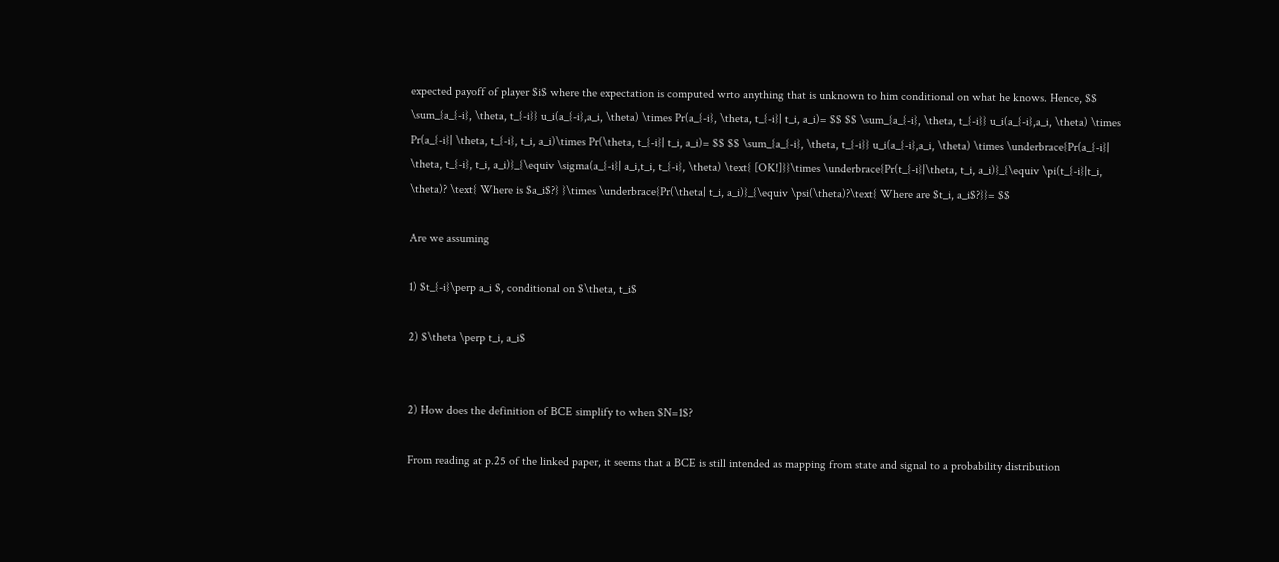expected payoff of player $i$ where the expectation is computed wrto anything that is unknown to him conditional on what he knows. Hence, $$ \sum_{a_{-i}, \theta, t_{-i}} u_i(a_{-i},a_i, \theta) \times Pr(a_{-i}, \theta, t_{-i}| t_i, a_i)= $$ $$ \sum_{a_{-i}, \theta, t_{-i}} u_i(a_{-i},a_i, \theta) \times Pr(a_{-i}| \theta, t_{-i}, t_i, a_i)\times Pr(\theta, t_{-i}| t_i, a_i)= $$ $$ \sum_{a_{-i}, \theta, t_{-i}} u_i(a_{-i},a_i, \theta) \times \underbrace{Pr(a_{-i}| \theta, t_{-i}, t_i, a_i)}_{\equiv \sigma(a_{-i}| a_i,t_i, t_{-i}, \theta) \text{ [OK!]}}\times \underbrace{Pr(t_{-i}|\theta, t_i, a_i)}_{\equiv \pi(t_{-i}|t_i, \theta)? \text{ Where is $a_i$?} }\times \underbrace{Pr(\theta| t_i, a_i)}_{\equiv \psi(\theta)?\text{ Where are $t_i, a_i$?}}= $$

Are we assuming

1) $t_{-i}\perp a_i $, conditional on $\theta, t_i$

2) $\theta \perp t_i, a_i$


2) How does the definition of BCE simplify to when $N=1$?

From reading at p.25 of the linked paper, it seems that a BCE is still intended as mapping from state and signal to a probability distribution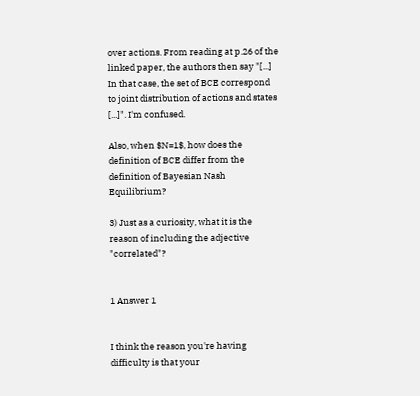over actions. From reading at p.26 of the linked paper, the authors then say "[...] In that case, the set of BCE correspond to joint distribution of actions and states [...]". I'm confused.

Also, when $N=1$, how does the definition of BCE differ from the definition of Bayesian Nash Equilibrium?

3) Just as a curiosity, what it is the reason of including the adjective "correlated"?


1 Answer 1


I think the reason you're having difficulty is that your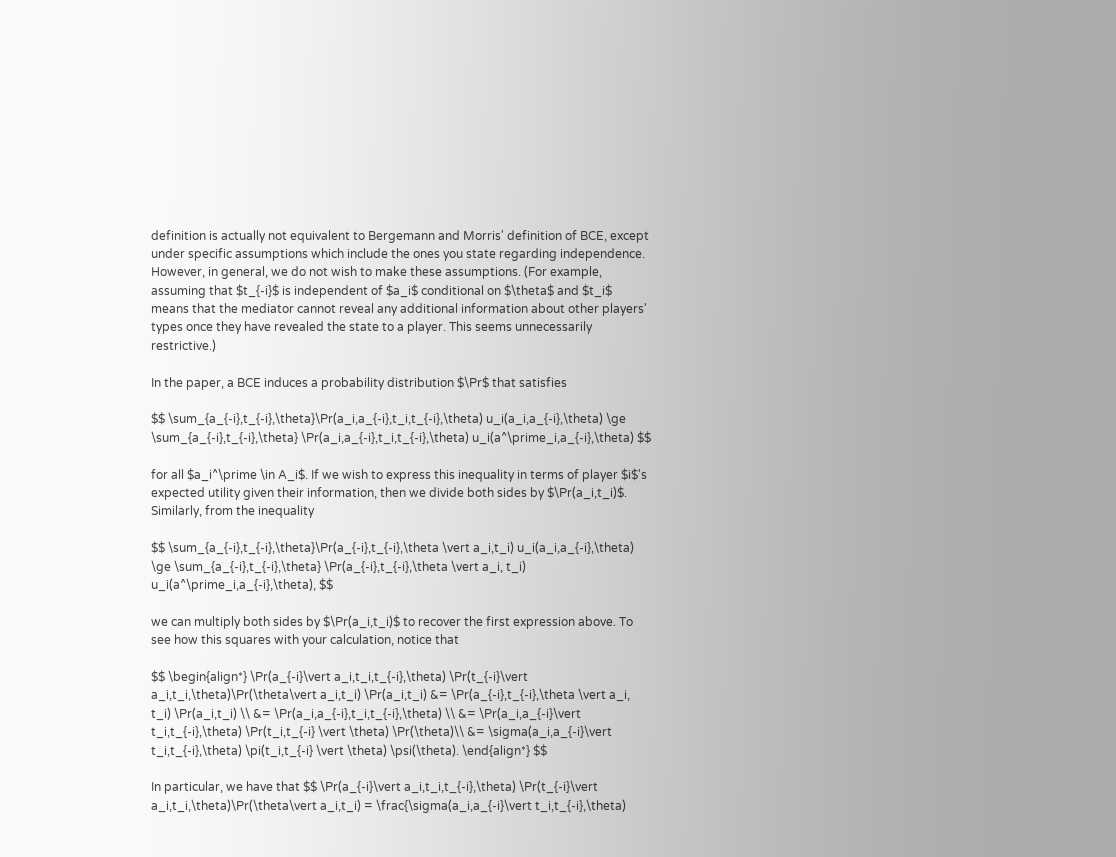definition is actually not equivalent to Bergemann and Morris' definition of BCE, except under specific assumptions which include the ones you state regarding independence. However, in general, we do not wish to make these assumptions. (For example, assuming that $t_{-i}$ is independent of $a_i$ conditional on $\theta$ and $t_i$ means that the mediator cannot reveal any additional information about other players' types once they have revealed the state to a player. This seems unnecessarily restrictive.)

In the paper, a BCE induces a probability distribution $\Pr$ that satisfies

$$ \sum_{a_{-i},t_{-i},\theta}\Pr(a_i,a_{-i},t_i,t_{-i},\theta) u_i(a_i,a_{-i},\theta) \ge \sum_{a_{-i},t_{-i},\theta} \Pr(a_i,a_{-i},t_i,t_{-i},\theta) u_i(a^\prime_i,a_{-i},\theta) $$

for all $a_i^\prime \in A_i$. If we wish to express this inequality in terms of player $i$'s expected utility given their information, then we divide both sides by $\Pr(a_i,t_i)$. Similarly, from the inequality

$$ \sum_{a_{-i},t_{-i},\theta}\Pr(a_{-i},t_{-i},\theta \vert a_i,t_i) u_i(a_i,a_{-i},\theta) \ge \sum_{a_{-i},t_{-i},\theta} \Pr(a_{-i},t_{-i},\theta \vert a_i, t_i) u_i(a^\prime_i,a_{-i},\theta), $$

we can multiply both sides by $\Pr(a_i,t_i)$ to recover the first expression above. To see how this squares with your calculation, notice that

$$ \begin{align*} \Pr(a_{-i}\vert a_i,t_i,t_{-i},\theta) \Pr(t_{-i}\vert a_i,t_i,\theta)\Pr(\theta\vert a_i,t_i) \Pr(a_i,t_i) &= \Pr(a_{-i},t_{-i},\theta \vert a_i, t_i) \Pr(a_i,t_i) \\ &= \Pr(a_i,a_{-i},t_i,t_{-i},\theta) \\ &= \Pr(a_i,a_{-i}\vert t_i,t_{-i},\theta) \Pr(t_i,t_{-i} \vert \theta) \Pr(\theta)\\ &= \sigma(a_i,a_{-i}\vert t_i,t_{-i},\theta) \pi(t_i,t_{-i} \vert \theta) \psi(\theta). \end{align*} $$

In particular, we have that $$ \Pr(a_{-i}\vert a_i,t_i,t_{-i},\theta) \Pr(t_{-i}\vert a_i,t_i,\theta)\Pr(\theta\vert a_i,t_i) = \frac{\sigma(a_i,a_{-i}\vert t_i,t_{-i},\theta)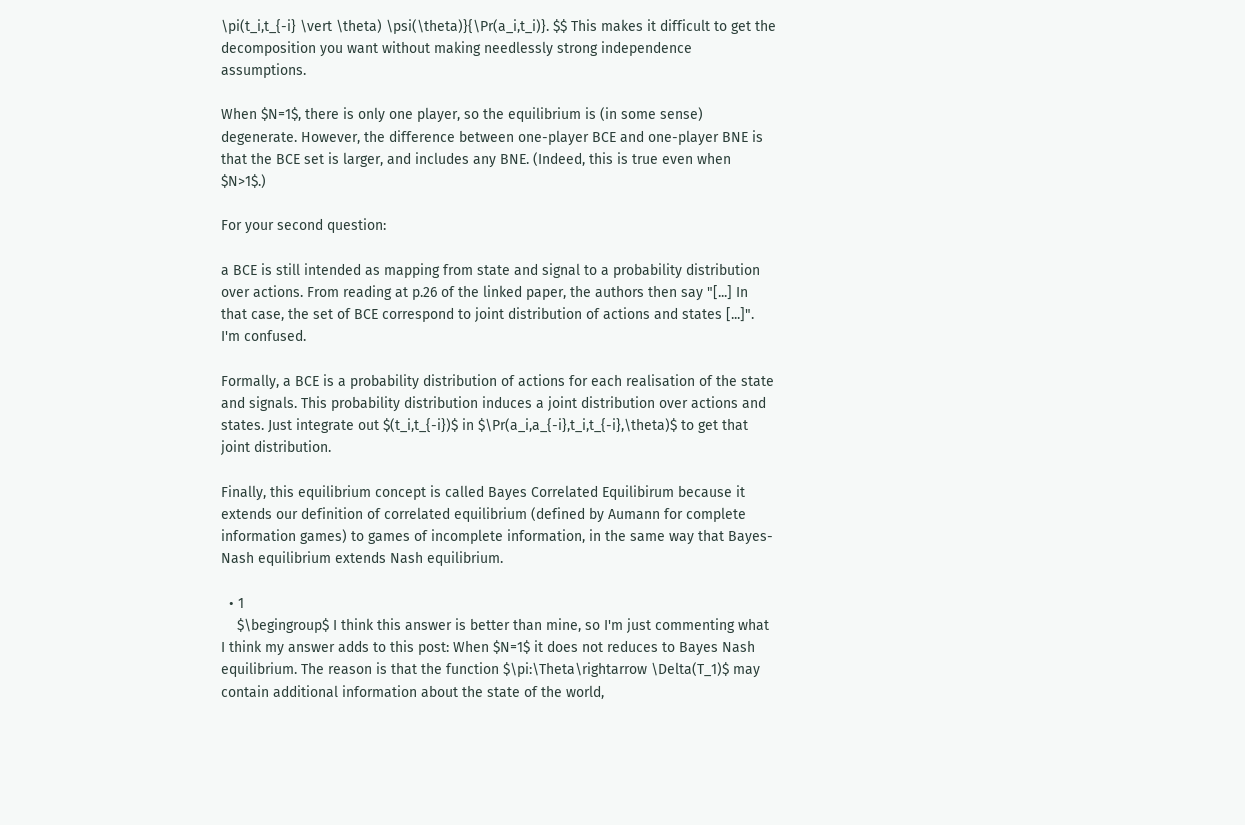\pi(t_i,t_{-i} \vert \theta) \psi(\theta)}{\Pr(a_i,t_i)}. $$ This makes it difficult to get the decomposition you want without making needlessly strong independence assumptions.

When $N=1$, there is only one player, so the equilibrium is (in some sense) degenerate. However, the difference between one-player BCE and one-player BNE is that the BCE set is larger, and includes any BNE. (Indeed, this is true even when $N>1$.)

For your second question:

a BCE is still intended as mapping from state and signal to a probability distribution over actions. From reading at p.26 of the linked paper, the authors then say "[...] In that case, the set of BCE correspond to joint distribution of actions and states [...]". I'm confused.

Formally, a BCE is a probability distribution of actions for each realisation of the state and signals. This probability distribution induces a joint distribution over actions and states. Just integrate out $(t_i,t_{-i})$ in $\Pr(a_i,a_{-i},t_i,t_{-i},\theta)$ to get that joint distribution.

Finally, this equilibrium concept is called Bayes Correlated Equilibirum because it extends our definition of correlated equilibrium (defined by Aumann for complete information games) to games of incomplete information, in the same way that Bayes-Nash equilibrium extends Nash equilibrium.

  • 1
    $\begingroup$ I think this answer is better than mine, so I'm just commenting what I think my answer adds to this post: When $N=1$ it does not reduces to Bayes Nash equilibrium. The reason is that the function $\pi:\Theta\rightarrow \Delta(T_1)$ may contain additional information about the state of the world,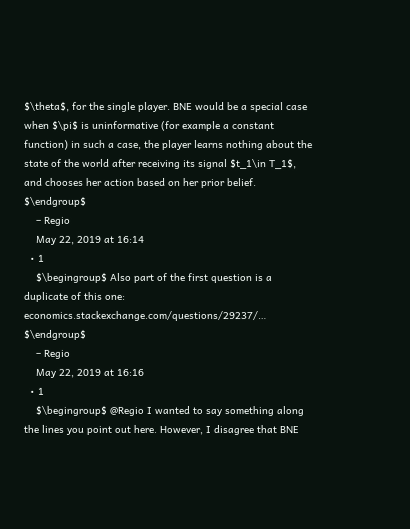$\theta$, for the single player. BNE would be a special case when $\pi$ is uninformative (for example a constant function) in such a case, the player learns nothing about the state of the world after receiving its signal $t_1\in T_1$, and chooses her action based on her prior belief. $\endgroup$
    – Regio
    May 22, 2019 at 16:14
  • 1
    $\begingroup$ Also part of the first question is a duplicate of this one: economics.stackexchange.com/questions/29237/… $\endgroup$
    – Regio
    May 22, 2019 at 16:16
  • 1
    $\begingroup$ @Regio I wanted to say something along the lines you point out here. However, I disagree that BNE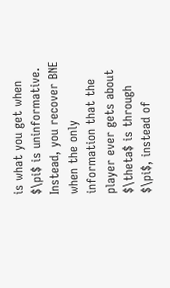is what you get when $\pi$ is uninformative. Instead, you recover BNE when the only information that the player ever gets about $\theta$ is through $\pi$, instead of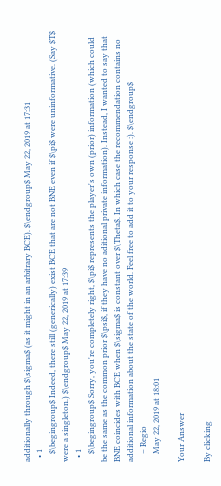additionally through $\sigma$ (as it might in an arbitrary BCE). $\endgroup$ May 22, 2019 at 17:31
  • 1
    $\begingroup$ Indeed, there still (generically) exist BCE that are not BNE even if $\pi$ were uninformative. (Say $T$ were a singleton.) $\endgroup$ May 22, 2019 at 17:39
  • 1
    $\begingroup$ Sorry, you're completely right, $\pi$ represents the player's own (prior) information (which could be the same as the common prior $\psi$, if they have no aditional private information). Instead, I wanted to say that BNE coincides with BCE when $\sigma$ is constant over $\Theta$. In which case the recommendation contains no additional information about the state of the world. Feel free to add it to your response :). $\endgroup$
    – Regio
    May 22, 2019 at 18:01

Your Answer

By clicking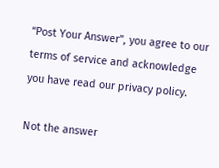“Post Your Answer”, you agree to our terms of service and acknowledge you have read our privacy policy.

Not the answer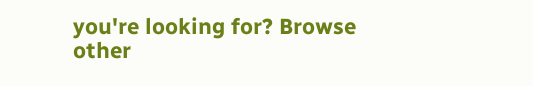you're looking for? Browse other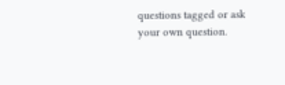questions tagged or ask your own question.